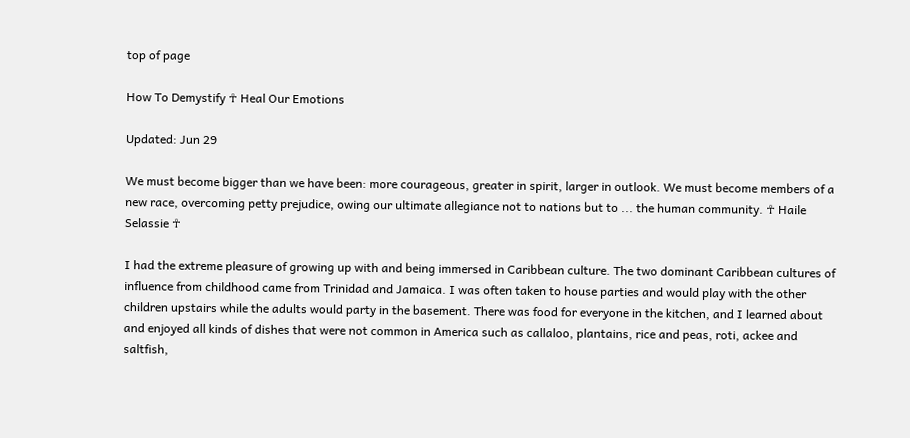top of page

How To Demystify ☥ Heal Our Emotions

Updated: Jun 29

We must become bigger than we have been: more courageous, greater in spirit, larger in outlook. We must become members of a new race, overcoming petty prejudice, owing our ultimate allegiance not to nations but to ... the human community. ☥ Haile Selassie ☥

I had the extreme pleasure of growing up with and being immersed in Caribbean culture. The two dominant Caribbean cultures of influence from childhood came from Trinidad and Jamaica. I was often taken to house parties and would play with the other children upstairs while the adults would party in the basement. There was food for everyone in the kitchen, and I learned about and enjoyed all kinds of dishes that were not common in America such as callaloo, plantains, rice and peas, roti, ackee and saltfish,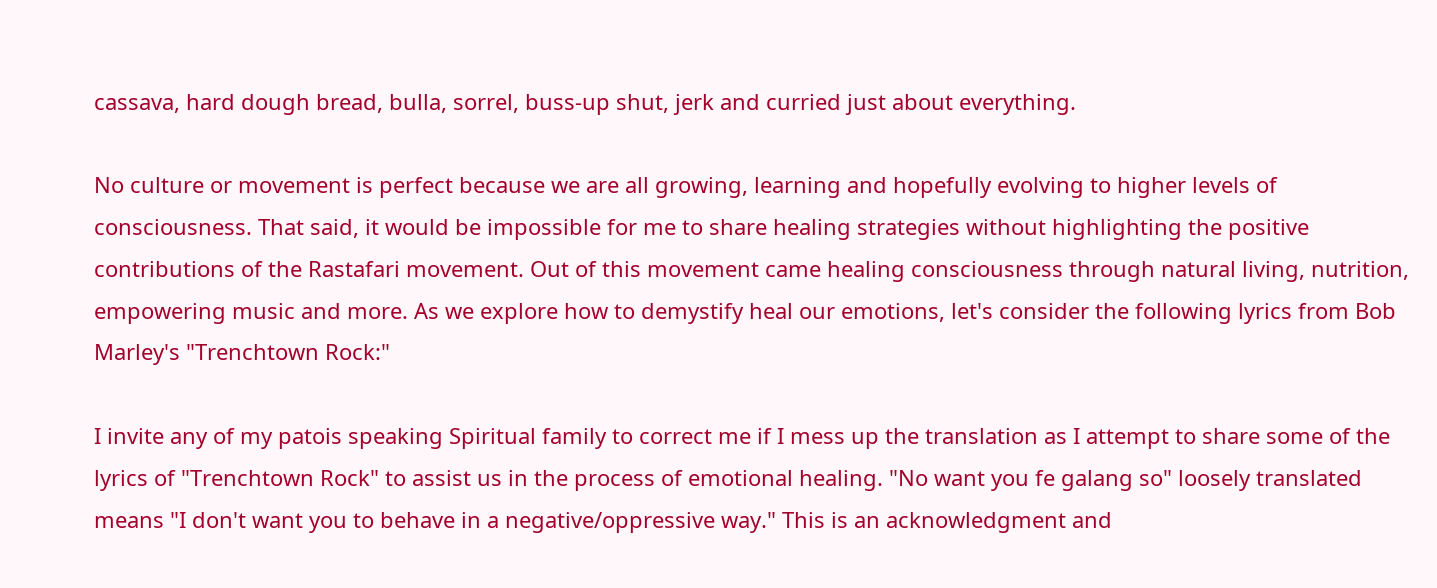cassava, hard dough bread, bulla, sorrel, buss-up shut, jerk and curried just about everything.

No culture or movement is perfect because we are all growing, learning and hopefully evolving to higher levels of consciousness. That said, it would be impossible for me to share healing strategies without highlighting the positive contributions of the Rastafari movement. Out of this movement came healing consciousness through natural living, nutrition, empowering music and more. As we explore how to demystify heal our emotions, let's consider the following lyrics from Bob Marley's "Trenchtown Rock:"

I invite any of my patois speaking Spiritual family to correct me if I mess up the translation as I attempt to share some of the lyrics of "Trenchtown Rock" to assist us in the process of emotional healing. "No want you fe galang so" loosely translated means "I don't want you to behave in a negative/oppressive way." This is an acknowledgment and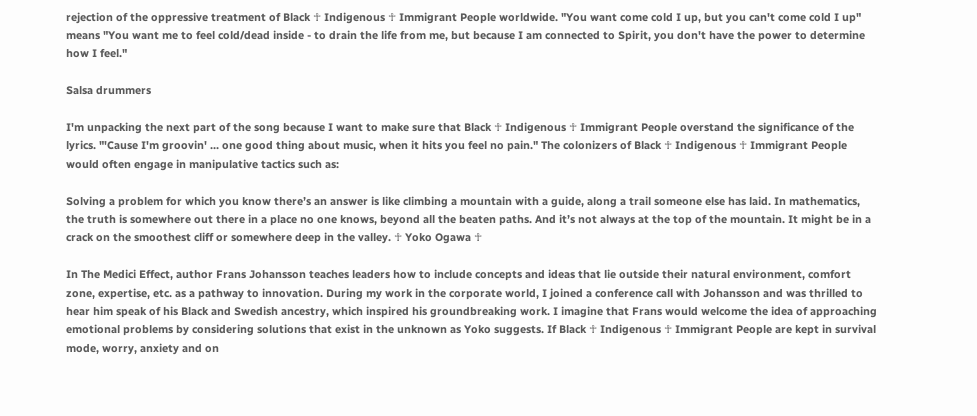rejection of the oppressive treatment of Black ☥ Indigenous ☥ Immigrant People worldwide. "You want come cold I up, but you can't come cold I up" means "You want me to feel cold/dead inside - to drain the life from me, but because I am connected to Spirit, you don't have the power to determine how I feel."

Salsa drummers

I'm unpacking the next part of the song because I want to make sure that Black ☥ Indigenous ☥ Immigrant People overstand the significance of the lyrics. "'Cause I'm groovin' ... one good thing about music, when it hits you feel no pain." The colonizers of Black ☥ Indigenous ☥ Immigrant People would often engage in manipulative tactics such as:

Solving a problem for which you know there’s an answer is like climbing a mountain with a guide, along a trail someone else has laid. In mathematics, the truth is somewhere out there in a place no one knows, beyond all the beaten paths. And it’s not always at the top of the mountain. It might be in a crack on the smoothest cliff or somewhere deep in the valley. ☥ Yoko Ogawa ☥

In The Medici Effect, author Frans Johansson teaches leaders how to include concepts and ideas that lie outside their natural environment, comfort zone, expertise, etc. as a pathway to innovation. During my work in the corporate world, I joined a conference call with Johansson and was thrilled to hear him speak of his Black and Swedish ancestry, which inspired his groundbreaking work. I imagine that Frans would welcome the idea of approaching emotional problems by considering solutions that exist in the unknown as Yoko suggests. If Black ☥ Indigenous ☥ Immigrant People are kept in survival mode, worry, anxiety and on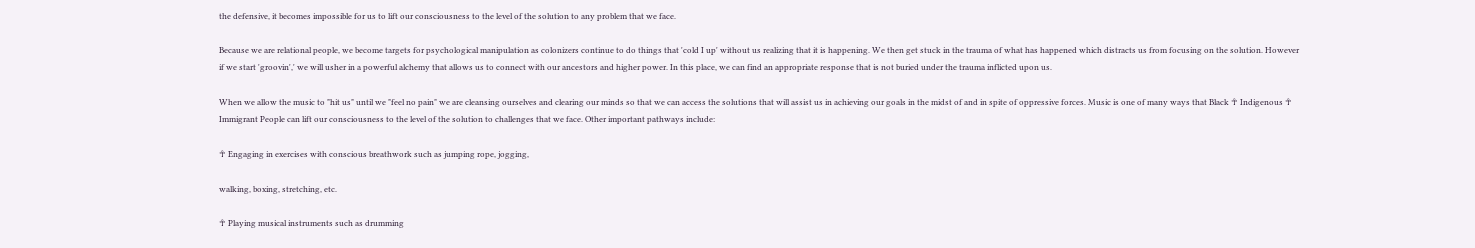the defensive, it becomes impossible for us to lift our consciousness to the level of the solution to any problem that we face.

Because we are relational people, we become targets for psychological manipulation as colonizers continue to do things that 'cold I up' without us realizing that it is happening. We then get stuck in the trauma of what has happened which distracts us from focusing on the solution. However if we start 'groovin',' we will usher in a powerful alchemy that allows us to connect with our ancestors and higher power. In this place, we can find an appropriate response that is not buried under the trauma inflicted upon us.

When we allow the music to "hit us" until we "feel no pain" we are cleansing ourselves and clearing our minds so that we can access the solutions that will assist us in achieving our goals in the midst of and in spite of oppressive forces. Music is one of many ways that Black ☥ Indigenous ☥ Immigrant People can lift our consciousness to the level of the solution to challenges that we face. Other important pathways include:

☥ Engaging in exercises with conscious breathwork such as jumping rope, jogging,

walking, boxing, stretching, etc.

☥ Playing musical instruments such as drumming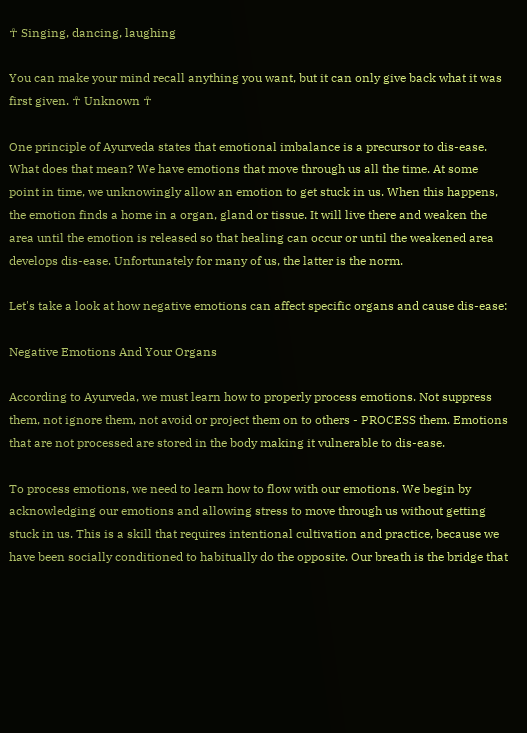☥ Singing, dancing, laughing

You can make your mind recall anything you want, but it can only give back what it was first given. ☥ Unknown ☥

One principle of Ayurveda states that emotional imbalance is a precursor to dis-ease. What does that mean? We have emotions that move through us all the time. At some point in time, we unknowingly allow an emotion to get stuck in us. When this happens, the emotion finds a home in a organ, gland or tissue. It will live there and weaken the area until the emotion is released so that healing can occur or until the weakened area develops dis-ease. Unfortunately for many of us, the latter is the norm.

Let's take a look at how negative emotions can affect specific organs and cause dis-ease:

Negative Emotions And Your Organs

According to Ayurveda, we must learn how to properly process emotions. Not suppress them, not ignore them, not avoid or project them on to others - PROCESS them. Emotions that are not processed are stored in the body making it vulnerable to dis-ease.

To process emotions, we need to learn how to flow with our emotions. We begin by acknowledging our emotions and allowing stress to move through us without getting stuck in us. This is a skill that requires intentional cultivation and practice, because we have been socially conditioned to habitually do the opposite. Our breath is the bridge that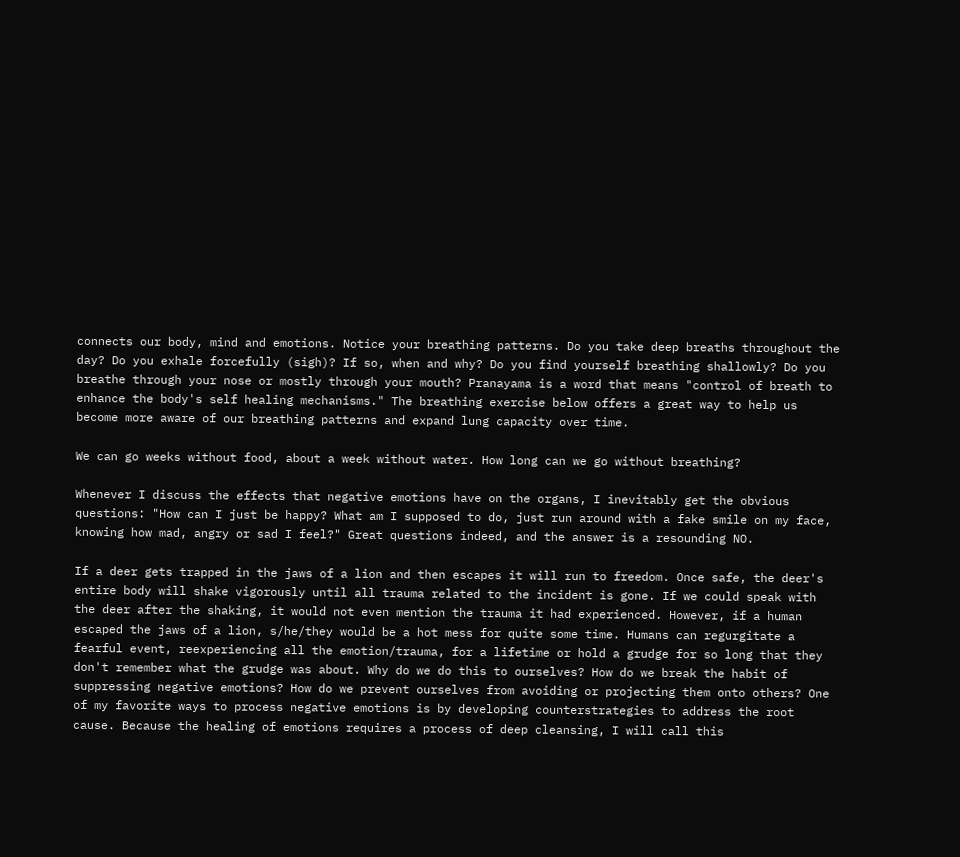connects our body, mind and emotions. Notice your breathing patterns. Do you take deep breaths throughout the day? Do you exhale forcefully (sigh)? If so, when and why? Do you find yourself breathing shallowly? Do you breathe through your nose or mostly through your mouth? Pranayama is a word that means "control of breath to enhance the body's self healing mechanisms." The breathing exercise below offers a great way to help us become more aware of our breathing patterns and expand lung capacity over time.

We can go weeks without food, about a week without water. How long can we go without breathing?

Whenever I discuss the effects that negative emotions have on the organs, I inevitably get the obvious questions: "How can I just be happy? What am I supposed to do, just run around with a fake smile on my face, knowing how mad, angry or sad I feel?" Great questions indeed, and the answer is a resounding NO.

If a deer gets trapped in the jaws of a lion and then escapes it will run to freedom. Once safe, the deer's entire body will shake vigorously until all trauma related to the incident is gone. If we could speak with the deer after the shaking, it would not even mention the trauma it had experienced. However, if a human escaped the jaws of a lion, s/he/they would be a hot mess for quite some time. Humans can regurgitate a fearful event, reexperiencing all the emotion/trauma, for a lifetime or hold a grudge for so long that they don't remember what the grudge was about. Why do we do this to ourselves? How do we break the habit of suppressing negative emotions? How do we prevent ourselves from avoiding or projecting them onto others? One of my favorite ways to process negative emotions is by developing counterstrategies to address the root cause. Because the healing of emotions requires a process of deep cleansing, I will call this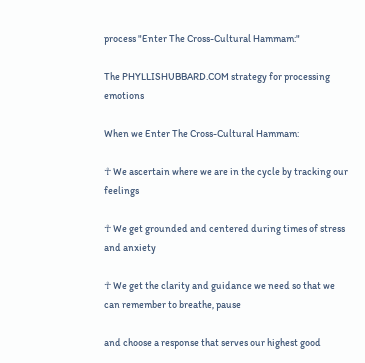process "Enter The Cross-Cultural Hammam:"

The PHYLLISHUBBARD.COM strategy for processing emotions

When we Enter The Cross-Cultural Hammam:

☥ We ascertain where we are in the cycle by tracking our feelings

☥ We get grounded and centered during times of stress and anxiety

☥ We get the clarity and guidance we need so that we can remember to breathe, pause

and choose a response that serves our highest good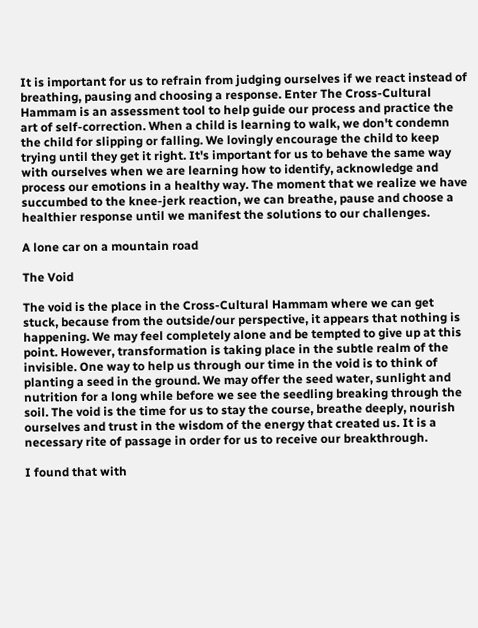It is important for us to refrain from judging ourselves if we react instead of breathing, pausing and choosing a response. Enter The Cross-Cultural Hammam is an assessment tool to help guide our process and practice the art of self-correction. When a child is learning to walk, we don't condemn the child for slipping or falling. We lovingly encourage the child to keep trying until they get it right. It's important for us to behave the same way with ourselves when we are learning how to identify, acknowledge and process our emotions in a healthy way. The moment that we realize we have succumbed to the knee-jerk reaction, we can breathe, pause and choose a healthier response until we manifest the solutions to our challenges.

A lone car on a mountain road

The Void

The void is the place in the Cross-Cultural Hammam where we can get stuck, because from the outside/our perspective, it appears that nothing is happening. We may feel completely alone and be tempted to give up at this point. However, transformation is taking place in the subtle realm of the invisible. One way to help us through our time in the void is to think of planting a seed in the ground. We may offer the seed water, sunlight and nutrition for a long while before we see the seedling breaking through the soil. The void is the time for us to stay the course, breathe deeply, nourish ourselves and trust in the wisdom of the energy that created us. It is a necessary rite of passage in order for us to receive our breakthrough.

I found that with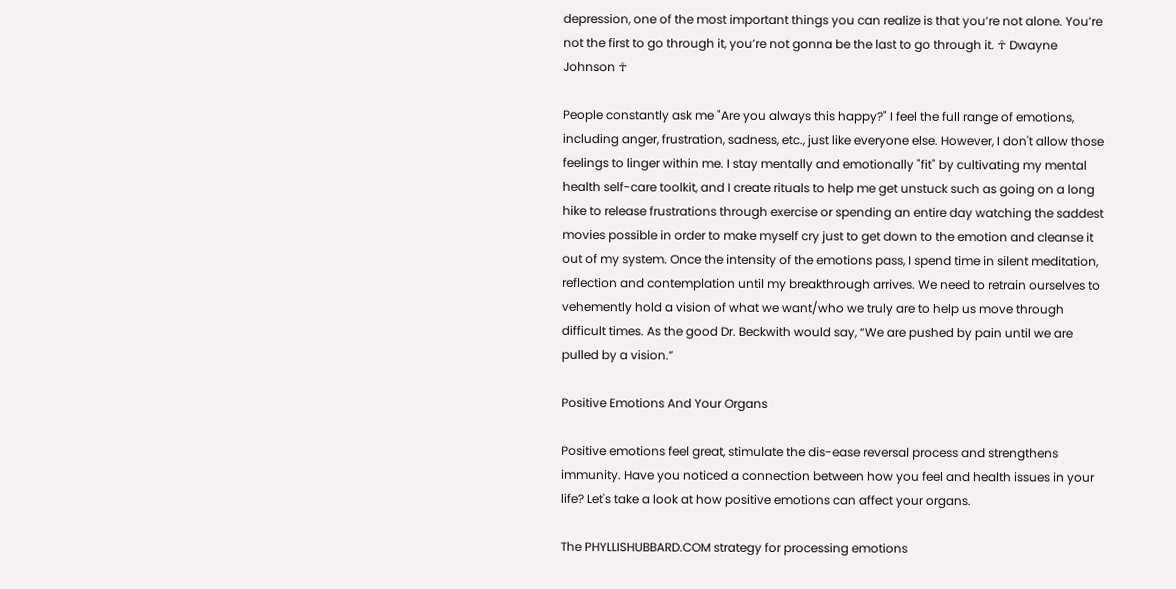depression, one of the most important things you can realize is that you’re not alone. You’re not the first to go through it, you’re not gonna be the last to go through it. ☥ Dwayne Johnson ☥

People constantly ask me "Are you always this happy?" I feel the full range of emotions, including anger, frustration, sadness, etc., just like everyone else. However, I don't allow those feelings to linger within me. I stay mentally and emotionally "fit" by cultivating my mental health self-care toolkit, and I create rituals to help me get unstuck such as going on a long hike to release frustrations through exercise or spending an entire day watching the saddest movies possible in order to make myself cry just to get down to the emotion and cleanse it out of my system. Once the intensity of the emotions pass, I spend time in silent meditation, reflection and contemplation until my breakthrough arrives. We need to retrain ourselves to vehemently hold a vision of what we want/who we truly are to help us move through difficult times. As the good Dr. Beckwith would say, “We are pushed by pain until we are pulled by a vision.”

Positive Emotions And Your Organs

Positive emotions feel great, stimulate the dis-ease reversal process and strengthens immunity. Have you noticed a connection between how you feel and health issues in your life? Let's take a look at how positive emotions can affect your organs.

The PHYLLISHUBBARD.COM strategy for processing emotions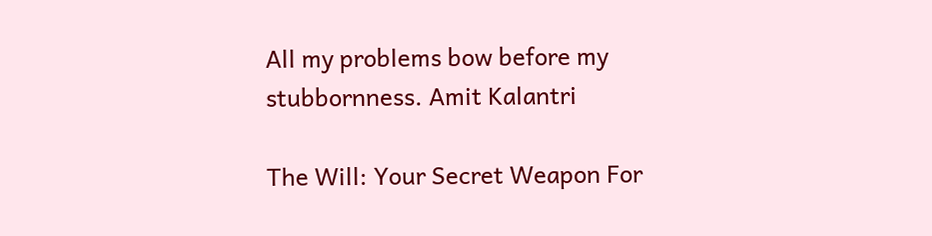All my problems bow before my stubbornness. Amit Kalantri

The Will: Your Secret Weapon For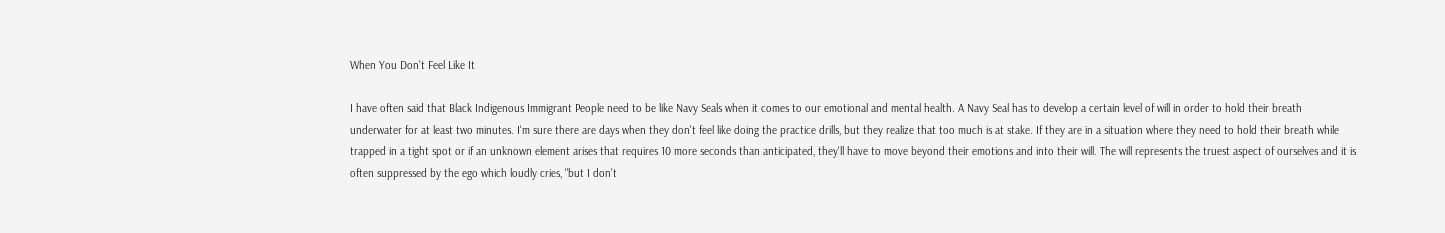When You Don't Feel Like It

I have often said that Black Indigenous Immigrant People need to be like Navy Seals when it comes to our emotional and mental health. A Navy Seal has to develop a certain level of will in order to hold their breath underwater for at least two minutes. I'm sure there are days when they don't feel like doing the practice drills, but they realize that too much is at stake. If they are in a situation where they need to hold their breath while trapped in a tight spot or if an unknown element arises that requires 10 more seconds than anticipated, they'll have to move beyond their emotions and into their will. The will represents the truest aspect of ourselves and it is often suppressed by the ego which loudly cries, "but I don't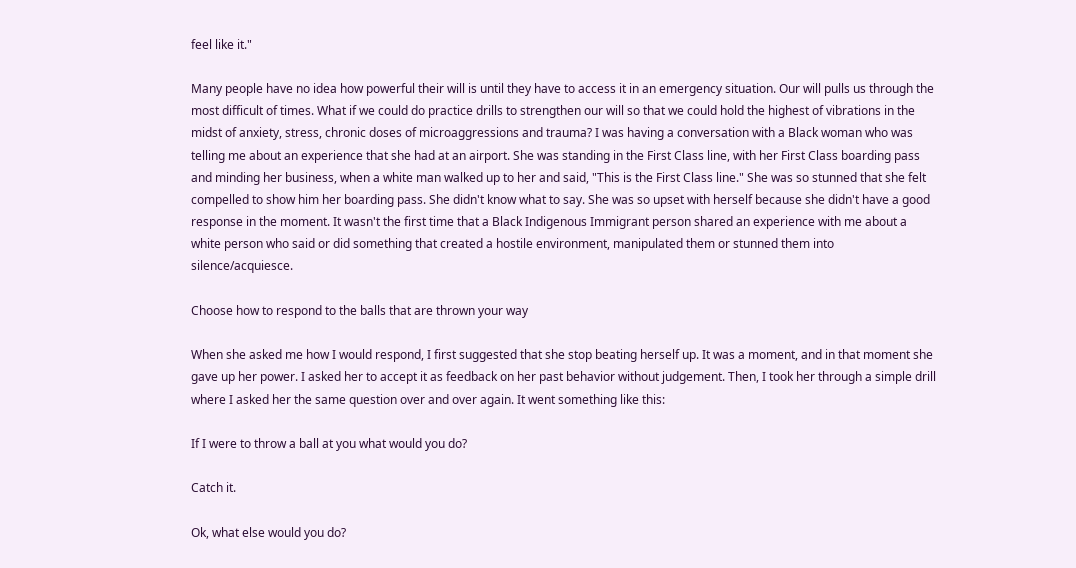feel like it."

Many people have no idea how powerful their will is until they have to access it in an emergency situation. Our will pulls us through the most difficult of times. What if we could do practice drills to strengthen our will so that we could hold the highest of vibrations in the midst of anxiety, stress, chronic doses of microaggressions and trauma? I was having a conversation with a Black woman who was telling me about an experience that she had at an airport. She was standing in the First Class line, with her First Class boarding pass and minding her business, when a white man walked up to her and said, "This is the First Class line." She was so stunned that she felt compelled to show him her boarding pass. She didn't know what to say. She was so upset with herself because she didn't have a good response in the moment. It wasn't the first time that a Black Indigenous Immigrant person shared an experience with me about a white person who said or did something that created a hostile environment, manipulated them or stunned them into silence/acquiesce.

Choose how to respond to the balls that are thrown your way

When she asked me how I would respond, I first suggested that she stop beating herself up. It was a moment, and in that moment she gave up her power. I asked her to accept it as feedback on her past behavior without judgement. Then, I took her through a simple drill where I asked her the same question over and over again. It went something like this:

If I were to throw a ball at you what would you do?

Catch it.

Ok, what else would you do?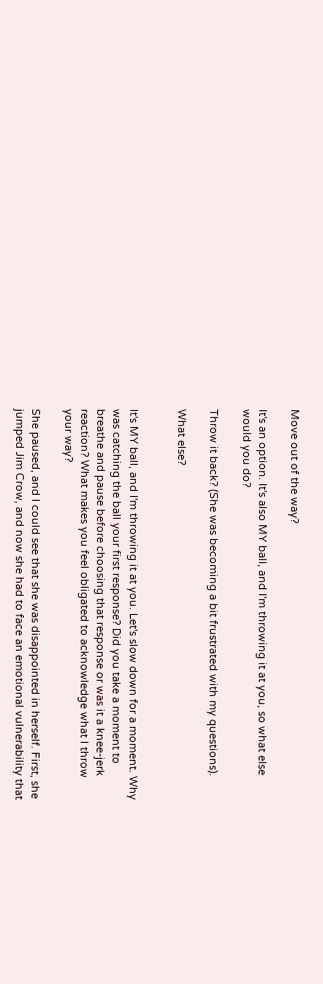Move out of the way?

It's an option. It's also MY ball, and I'm throwing it at you, so what else would you do?

Throw it back? (She was becoming a bit frustrated with my questions).

What else?


It's MY ball, and I'm throwing it at you. Let's slow down for a moment. Why was catching the ball your first response? Did you take a moment to breathe and pause before choosing that response or was it a knee-jerk reaction? What makes you feel obligated to acknowledge what I throw your way?

She paused, and I could see that she was disappointed in herself. First, she jumped Jim Crow, and now she had to face an emotional vulnerability that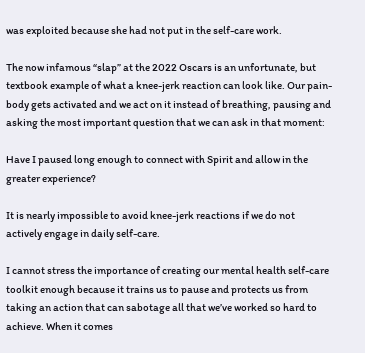was exploited because she had not put in the self-care work.

The now infamous “slap” at the 2022 Oscars is an unfortunate, but textbook example of what a knee-jerk reaction can look like. Our pain-body gets activated and we act on it instead of breathing, pausing and asking the most important question that we can ask in that moment:

Have I paused long enough to connect with Spirit and allow in the greater experience?

It is nearly impossible to avoid knee-jerk reactions if we do not actively engage in daily self-care.

I cannot stress the importance of creating our mental health self-care toolkit enough because it trains us to pause and protects us from taking an action that can sabotage all that we’ve worked so hard to achieve. When it comes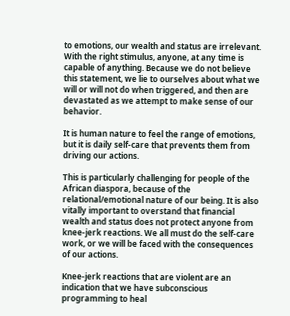to emotions, our wealth and status are irrelevant. With the right stimulus, anyone, at any time is capable of anything. Because we do not believe this statement, we lie to ourselves about what we will or will not do when triggered, and then are devastated as we attempt to make sense of our behavior.

It is human nature to feel the range of emotions, but it is daily self-care that prevents them from driving our actions.

This is particularly challenging for people of the African diaspora, because of the relational/emotional nature of our being. It is also vitally important to overstand that financial wealth and status does not protect anyone from knee-jerk reactions. We all must do the self-care work, or we will be faced with the consequences of our actions.

Knee-jerk reactions that are violent are an indication that we have subconscious programming to heal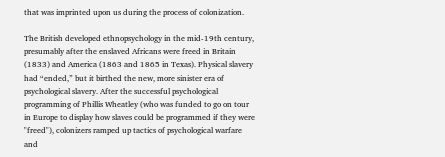that was imprinted upon us during the process of colonization.

The British developed ethnopsychology in the mid-19th century, presumably after the enslaved Africans were freed in Britain (1833) and America (1863 and 1865 in Texas). Physical slavery had “ended,” but it birthed the new, more sinister era of psychological slavery. After the successful psychological programming of Phillis Wheatley (who was funded to go on tour in Europe to display how slaves could be programmed if they were "freed"), colonizers ramped up tactics of psychological warfare and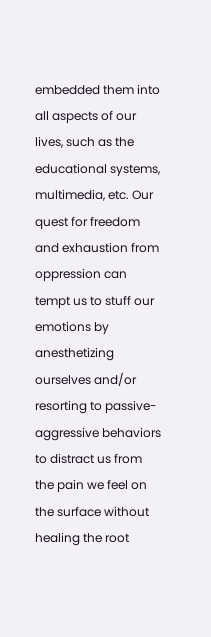embedded them into all aspects of our lives, such as the educational systems, multimedia, etc. Our quest for freedom and exhaustion from oppression can tempt us to stuff our emotions by anesthetizing ourselves and/or resorting to passive-aggressive behaviors to distract us from the pain we feel on the surface without healing the root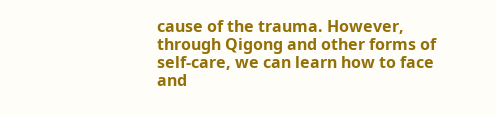cause of the trauma. However, through Qigong and other forms of self-care, we can learn how to face and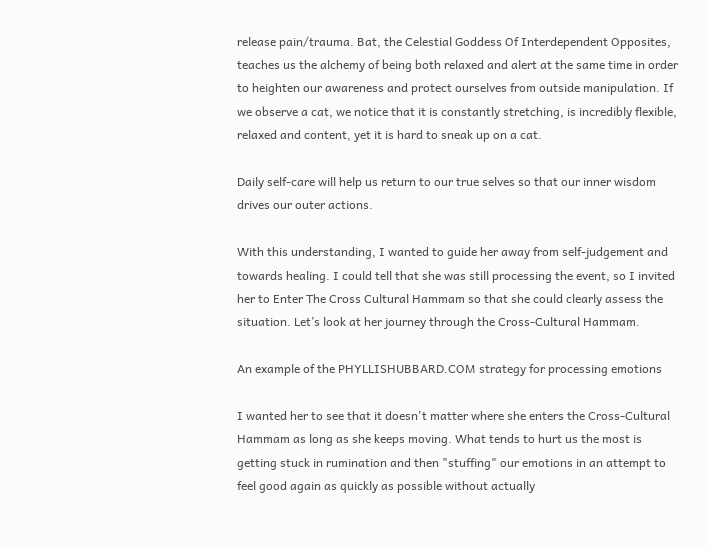release pain/trauma. Bat, the Celestial Goddess Of Interdependent Opposites, teaches us the alchemy of being both relaxed and alert at the same time in order to heighten our awareness and protect ourselves from outside manipulation. If we observe a cat, we notice that it is constantly stretching, is incredibly flexible, relaxed and content, yet it is hard to sneak up on a cat.

Daily self-care will help us return to our true selves so that our inner wisdom drives our outer actions.

With this understanding, I wanted to guide her away from self-judgement and towards healing. I could tell that she was still processing the event, so I invited her to Enter The Cross Cultural Hammam so that she could clearly assess the situation. Let’s look at her journey through the Cross-Cultural Hammam.

An example of the PHYLLISHUBBARD.COM strategy for processing emotions

I wanted her to see that it doesn't matter where she enters the Cross-Cultural Hammam as long as she keeps moving. What tends to hurt us the most is getting stuck in rumination and then "stuffing" our emotions in an attempt to feel good again as quickly as possible without actually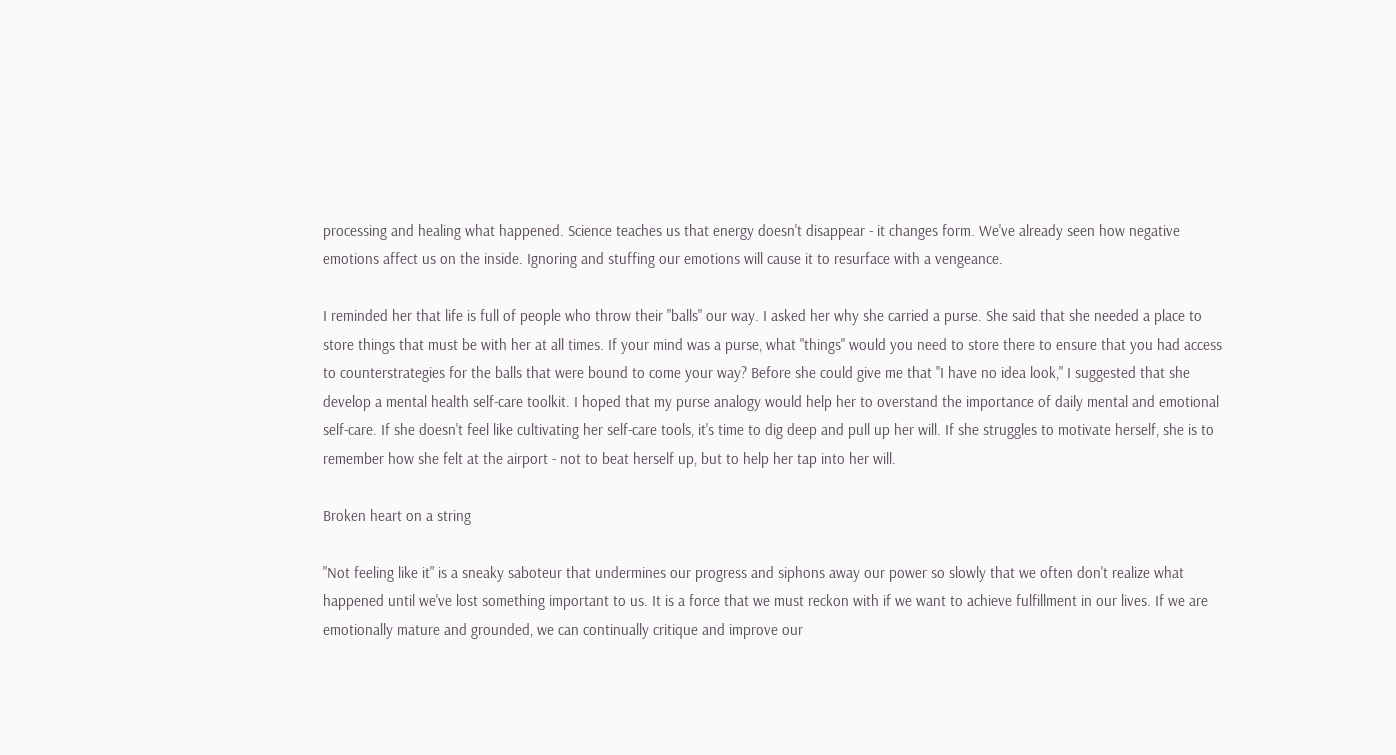processing and healing what happened. Science teaches us that energy doesn't disappear - it changes form. We've already seen how negative emotions affect us on the inside. Ignoring and stuffing our emotions will cause it to resurface with a vengeance.

I reminded her that life is full of people who throw their "balls" our way. I asked her why she carried a purse. She said that she needed a place to store things that must be with her at all times. If your mind was a purse, what "things" would you need to store there to ensure that you had access to counterstrategies for the balls that were bound to come your way? Before she could give me that "I have no idea look," I suggested that she develop a mental health self-care toolkit. I hoped that my purse analogy would help her to overstand the importance of daily mental and emotional self-care. If she doesn't feel like cultivating her self-care tools, it's time to dig deep and pull up her will. If she struggles to motivate herself, she is to remember how she felt at the airport - not to beat herself up, but to help her tap into her will.

Broken heart on a string

"Not feeling like it" is a sneaky saboteur that undermines our progress and siphons away our power so slowly that we often don't realize what happened until we've lost something important to us. It is a force that we must reckon with if we want to achieve fulfillment in our lives. If we are emotionally mature and grounded, we can continually critique and improve our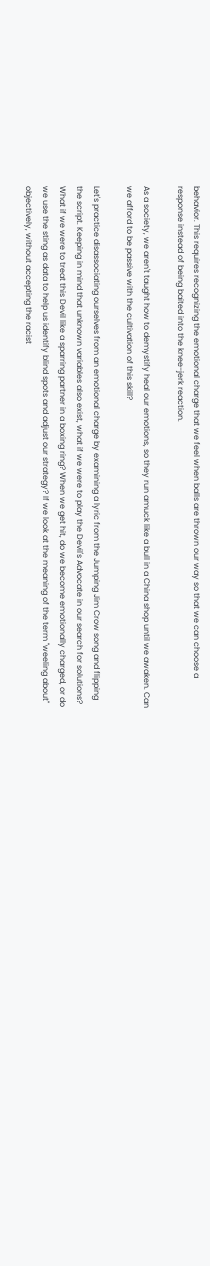behavior. This requires recognizing the emotional charge that we feel when balls are thrown our way so that we can choose a response instead of being baited into the knee-jerk reaction.

As a society, we aren't taught how to demystify heal our emotions, so they run amuck like a bull in a China shop until we awaken. Can we afford to be passive with the cultivation of this skill?

Let's practice disassociating ourselves from an emotional charge by examining a lyric from the Jumping Jim Crow song and flipping the script. Keeping in mind that unknown variables also exist, what if we were to play the Devil's Advocate in our search for solutions? What if we were to treat this Devil like a sparring partner in a boxing ring? When we get hit, do we become emotionally charged, or do we use the sting as data to help us identify blind spots and adjust our strategy? If we look at the meaning of the term "weeling about" objectively, without accepting the racist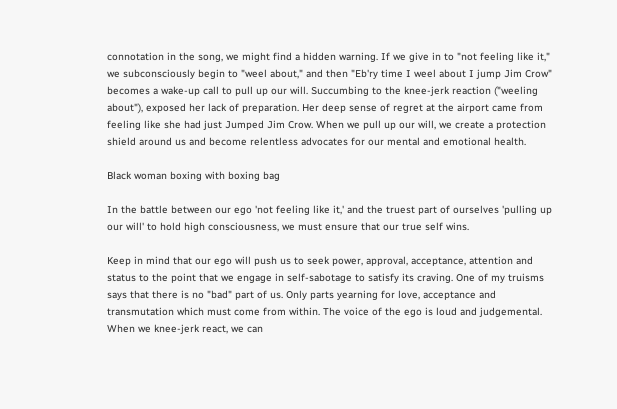connotation in the song, we might find a hidden warning. If we give in to "not feeling like it," we subconsciously begin to "weel about," and then "Eb'ry time I weel about I jump Jim Crow" becomes a wake-up call to pull up our will. Succumbing to the knee-jerk reaction ("weeling about"), exposed her lack of preparation. Her deep sense of regret at the airport came from feeling like she had just Jumped Jim Crow. When we pull up our will, we create a protection shield around us and become relentless advocates for our mental and emotional health.

Black woman boxing with boxing bag

In the battle between our ego 'not feeling like it,' and the truest part of ourselves 'pulling up our will' to hold high consciousness, we must ensure that our true self wins.

Keep in mind that our ego will push us to seek power, approval, acceptance, attention and status to the point that we engage in self-sabotage to satisfy its craving. One of my truisms says that there is no "bad" part of us. Only parts yearning for love, acceptance and transmutation which must come from within. The voice of the ego is loud and judgemental. When we knee-jerk react, we can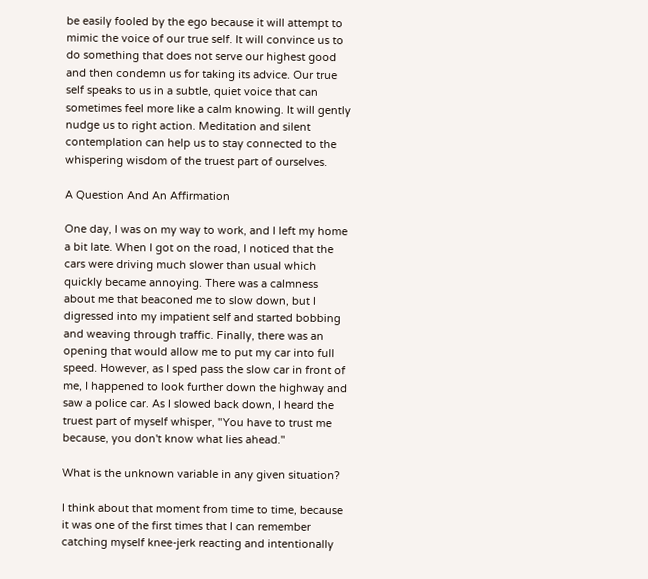be easily fooled by the ego because it will attempt to mimic the voice of our true self. It will convince us to do something that does not serve our highest good and then condemn us for taking its advice. Our true self speaks to us in a subtle, quiet voice that can sometimes feel more like a calm knowing. It will gently nudge us to right action. Meditation and silent contemplation can help us to stay connected to the whispering wisdom of the truest part of ourselves.

A Question And An Affirmation

One day, I was on my way to work, and I left my home a bit late. When I got on the road, I noticed that the cars were driving much slower than usual which quickly became annoying. There was a calmness about me that beaconed me to slow down, but I digressed into my impatient self and started bobbing and weaving through traffic. Finally, there was an opening that would allow me to put my car into full speed. However, as I sped pass the slow car in front of me, I happened to look further down the highway and saw a police car. As I slowed back down, I heard the truest part of myself whisper, "You have to trust me because, you don't know what lies ahead."

What is the unknown variable in any given situation?

I think about that moment from time to time, because it was one of the first times that I can remember catching myself knee-jerk reacting and intentionally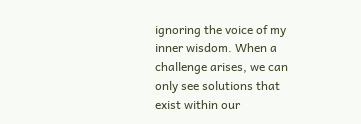ignoring the voice of my inner wisdom. When a challenge arises, we can only see solutions that exist within our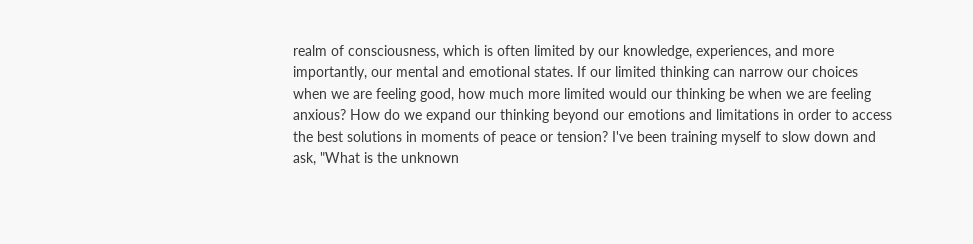realm of consciousness, which is often limited by our knowledge, experiences, and more importantly, our mental and emotional states. If our limited thinking can narrow our choices when we are feeling good, how much more limited would our thinking be when we are feeling anxious? How do we expand our thinking beyond our emotions and limitations in order to access the best solutions in moments of peace or tension? I've been training myself to slow down and ask, "What is the unknown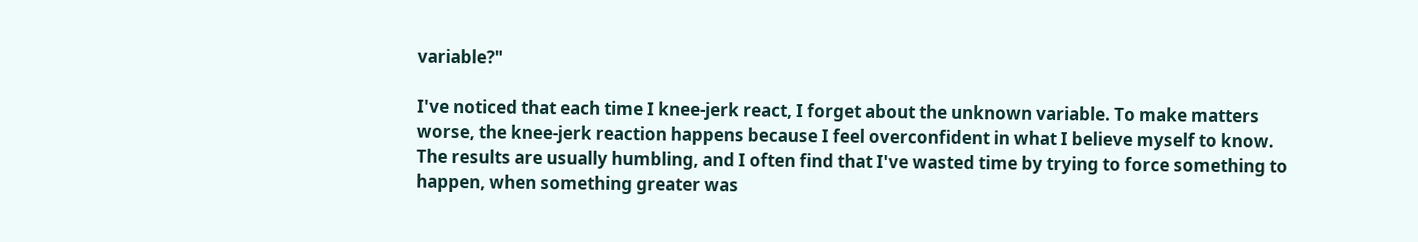variable?"

I've noticed that each time I knee-jerk react, I forget about the unknown variable. To make matters worse, the knee-jerk reaction happens because I feel overconfident in what I believe myself to know. The results are usually humbling, and I often find that I've wasted time by trying to force something to happen, when something greater was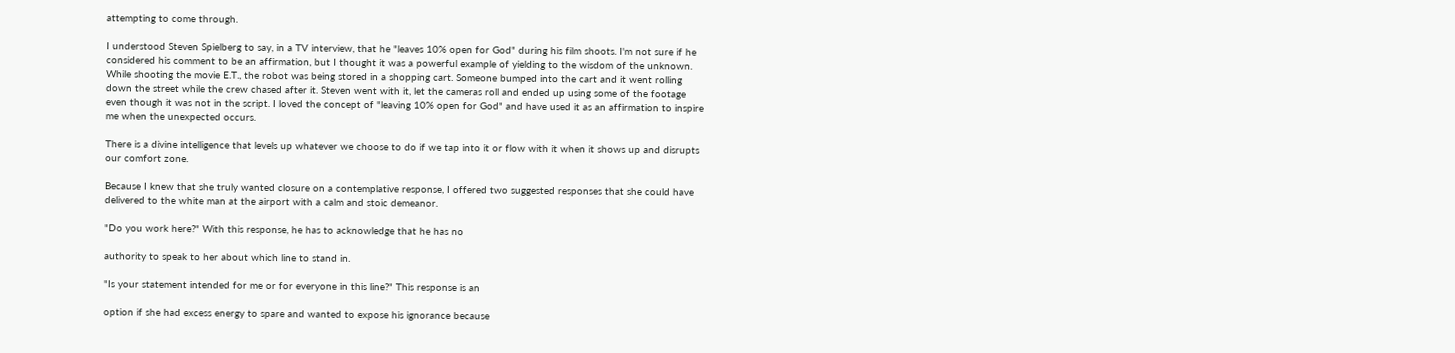attempting to come through.

I understood Steven Spielberg to say, in a TV interview, that he "leaves 10% open for God" during his film shoots. I'm not sure if he considered his comment to be an affirmation, but I thought it was a powerful example of yielding to the wisdom of the unknown. While shooting the movie E.T., the robot was being stored in a shopping cart. Someone bumped into the cart and it went rolling down the street while the crew chased after it. Steven went with it, let the cameras roll and ended up using some of the footage even though it was not in the script. I loved the concept of "leaving 10% open for God" and have used it as an affirmation to inspire me when the unexpected occurs.

There is a divine intelligence that levels up whatever we choose to do if we tap into it or flow with it when it shows up and disrupts our comfort zone.

Because I knew that she truly wanted closure on a contemplative response, I offered two suggested responses that she could have delivered to the white man at the airport with a calm and stoic demeanor.

"Do you work here?" With this response, he has to acknowledge that he has no

authority to speak to her about which line to stand in.

"Is your statement intended for me or for everyone in this line?" This response is an

option if she had excess energy to spare and wanted to expose his ignorance because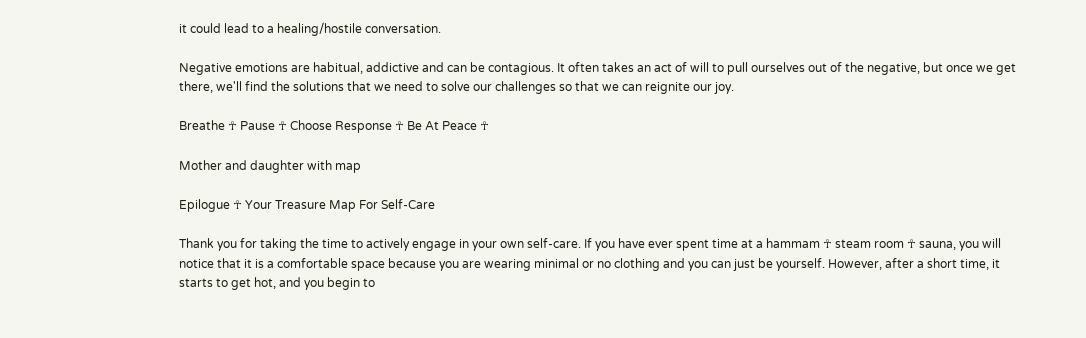it could lead to a healing/hostile conversation.

Negative emotions are habitual, addictive and can be contagious. It often takes an act of will to pull ourselves out of the negative, but once we get there, we'll find the solutions that we need to solve our challenges so that we can reignite our joy.

Breathe ☥ Pause ☥ Choose Response ☥ Be At Peace ☥

Mother and daughter with map

Epilogue ☥ Your Treasure Map For Self-Care

Thank you for taking the time to actively engage in your own self-care. If you have ever spent time at a hammam ☥ steam room ☥ sauna, you will notice that it is a comfortable space because you are wearing minimal or no clothing and you can just be yourself. However, after a short time, it starts to get hot, and you begin to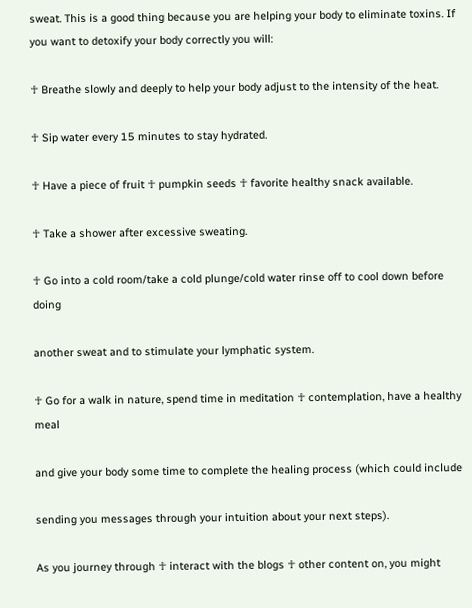sweat. This is a good thing because you are helping your body to eliminate toxins. If you want to detoxify your body correctly you will:

☥ Breathe slowly and deeply to help your body adjust to the intensity of the heat.

☥ Sip water every 15 minutes to stay hydrated.

☥ Have a piece of fruit ☥ pumpkin seeds ☥ favorite healthy snack available.

☥ Take a shower after excessive sweating.

☥ Go into a cold room/take a cold plunge/cold water rinse off to cool down before doing

another sweat and to stimulate your lymphatic system.

☥ Go for a walk in nature, spend time in meditation ☥ contemplation, have a healthy meal

and give your body some time to complete the healing process (which could include

sending you messages through your intuition about your next steps).

As you journey through ☥ interact with the blogs ☥ other content on, you might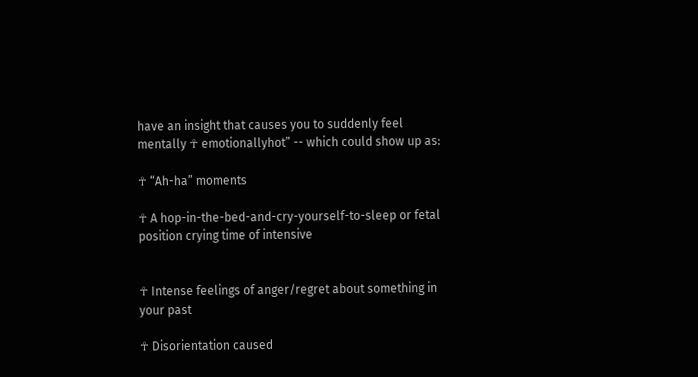have an insight that causes you to suddenly feel mentally ☥ emotionallyhot” -- which could show up as:

☥ “Ah-ha” moments

☥ A hop-in-the-bed-and-cry-yourself-to-sleep or fetal position crying time of intensive


☥ Intense feelings of anger/regret about something in your past

☥ Disorientation caused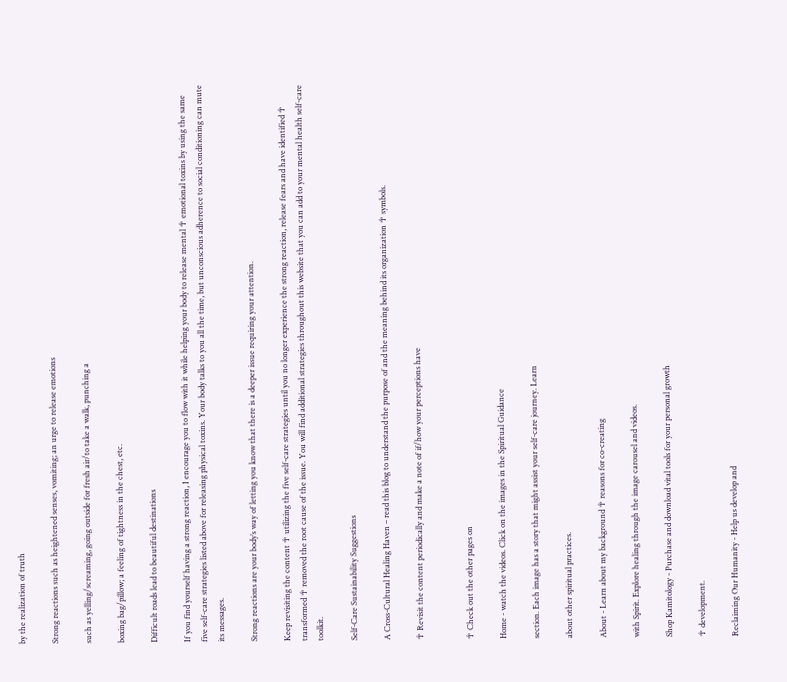by the realization of truth

Strong reactions such as heightened senses, vomiting; an urge to release emotions

such as yelling/screaming, going outside for fresh air/to take a walk, punching a

boxing bag/pillow; a feeling of tightness in the chest, etc.

Difficult roads lead to beautiful destinations

If you find yourself having a strong reaction, I encourage you to flow with it while helping your body to release mental ☥ emotional toxins by using the same five self-care strategies listed above for releasing physical toxins. Your body talks to you all the time, but unconscious adherence to social conditioning can mute its messages.

Strong reactions are your body’s way of letting you know that there is a deeper issue requiring your attention.

Keep revisiting the content ☥ utilizing the five self-care strategies until you no longer experience the strong reaction, release fears and have identified ☥ transformed ☥ removed the root cause of the issue. You will find additional strategies throughout this website that you can add to your mental health self-care toolkit.

Self-Care Sustainability Suggestions

A Cross-Cultural Healing Haven – read this blog to understand the purpose of and the meaning behind its organization ☥ symbols.

☥ Revisit the content periodically and make a note of if/how your perceptions have


☥ Check out the other pages on

Home - watch the videos. Click on the images in the Spiritual Guidance

section. Each image has a story that might assist your self-care journey. Learn

about other spiritual practices.

About - Learn about my background ☥ reasons for co-creating

with Spirit. Explore healing through the image carousel and videos.

Shop Kamitology - Purchase and download vital tools for your personal growth

☥ development.

Reclaiming Our Humanity - Help us develop and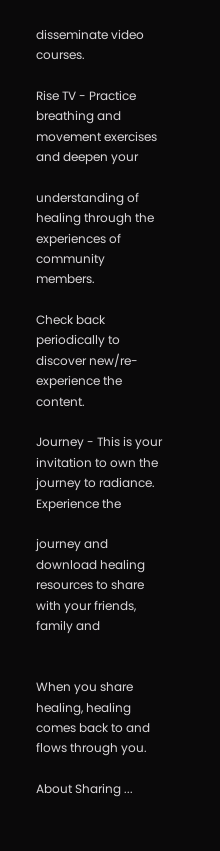disseminate video courses.

Rise TV - Practice breathing and movement exercises and deepen your

understanding of healing through the experiences of community members.

Check back periodically to discover new/re-experience the content.

Journey - This is your invitation to own the journey to radiance. Experience the

journey and download healing resources to share with your friends, family and


When you share healing, healing comes back to and flows through you.

About Sharing ...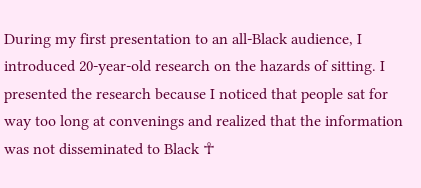During my first presentation to an all-Black audience, I introduced 20-year-old research on the hazards of sitting. I presented the research because I noticed that people sat for way too long at convenings and realized that the information was not disseminated to Black ☥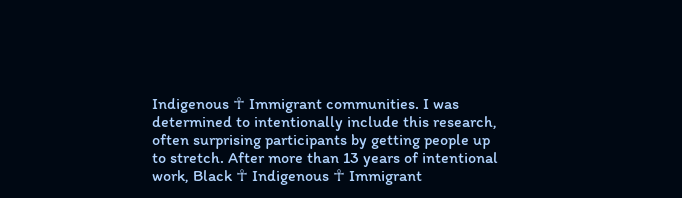Indigenous ☥ Immigrant communities. I was determined to intentionally include this research, often surprising participants by getting people up to stretch. After more than 13 years of intentional work, Black ☥ Indigenous ☥ Immigrant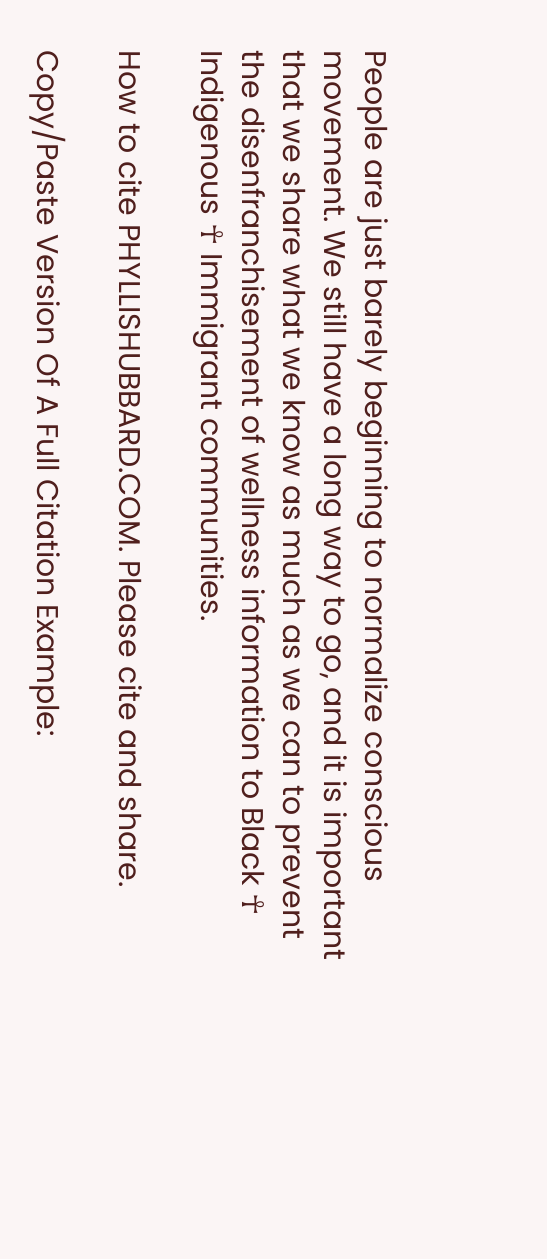People are just barely beginning to normalize conscious movement. We still have a long way to go, and it is important that we share what we know as much as we can to prevent the disenfranchisement of wellness information to Black ☥ Indigenous ☥ Immigrant communities.

How to cite PHYLLISHUBBARD.COM. Please cite and share.

Copy/Paste Version Of A Full Citation Example: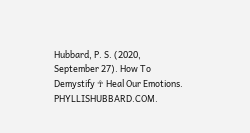Hubbard, P. S. (2020, September 27). How To Demystify ☥ Heal Our Emotions. PHYLLISHUBBARD.COM.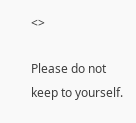<>

Please do not keep to yourself.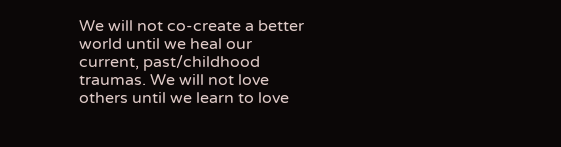We will not co-create a better world until we heal our current, past/childhood traumas. We will not love others until we learn to love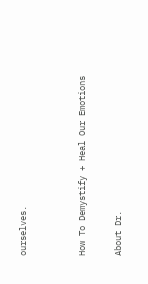ourselves.




How To Demystify + Heal Our Emotions


About Dr.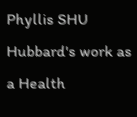Phyllis SHU Hubbard's work as a Health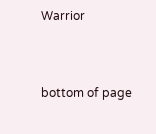Warrior


bottom of page